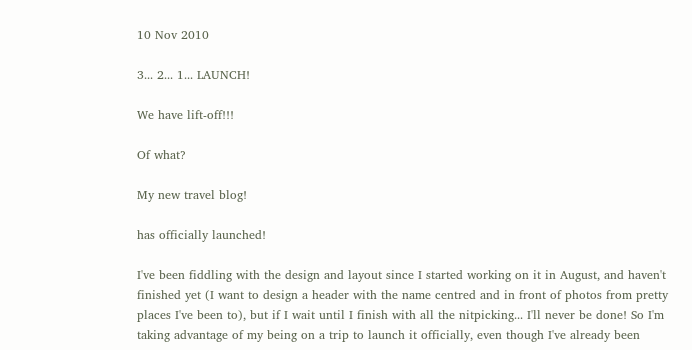10 Nov 2010

3... 2... 1... LAUNCH!

We have lift-off!!!

Of what?

My new travel blog!

has officially launched!

I've been fiddling with the design and layout since I started working on it in August, and haven't finished yet (I want to design a header with the name centred and in front of photos from pretty places I've been to), but if I wait until I finish with all the nitpicking... I'll never be done! So I'm taking advantage of my being on a trip to launch it officially, even though I've already been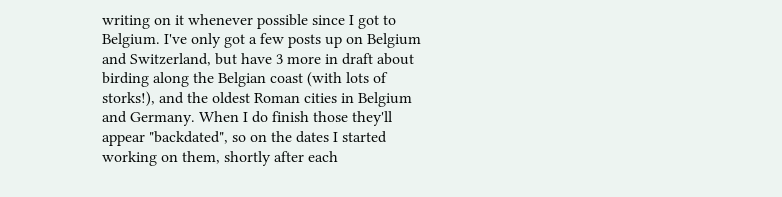writing on it whenever possible since I got to Belgium. I've only got a few posts up on Belgium and Switzerland, but have 3 more in draft about birding along the Belgian coast (with lots of storks!), and the oldest Roman cities in Belgium and Germany. When I do finish those they'll appear "backdated", so on the dates I started working on them, shortly after each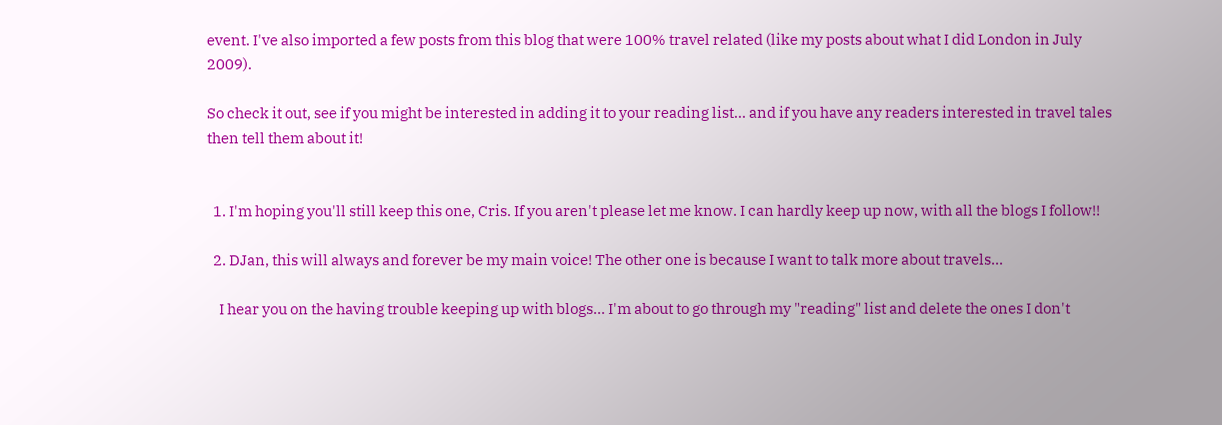event. I've also imported a few posts from this blog that were 100% travel related (like my posts about what I did London in July 2009).

So check it out, see if you might be interested in adding it to your reading list... and if you have any readers interested in travel tales then tell them about it!


  1. I'm hoping you'll still keep this one, Cris. If you aren't please let me know. I can hardly keep up now, with all the blogs I follow!!

  2. DJan, this will always and forever be my main voice! The other one is because I want to talk more about travels...

    I hear you on the having trouble keeping up with blogs... I'm about to go through my "reading" list and delete the ones I don't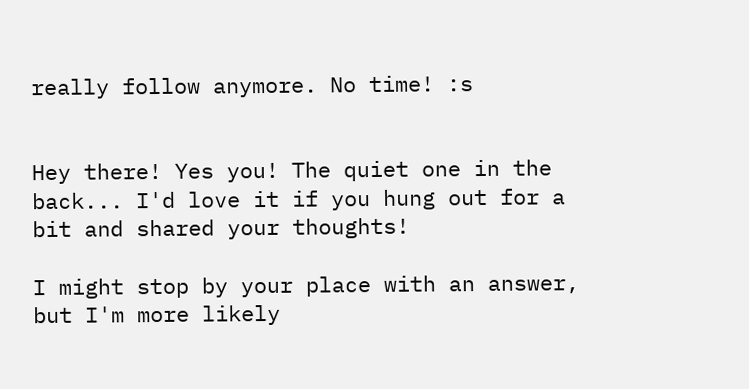really follow anymore. No time! :s


Hey there! Yes you! The quiet one in the back... I'd love it if you hung out for a bit and shared your thoughts!

I might stop by your place with an answer, but I'm more likely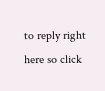to reply right here so click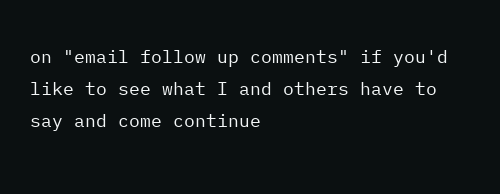on "email follow up comments" if you'd like to see what I and others have to say and come continue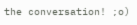the conversation! ;o)